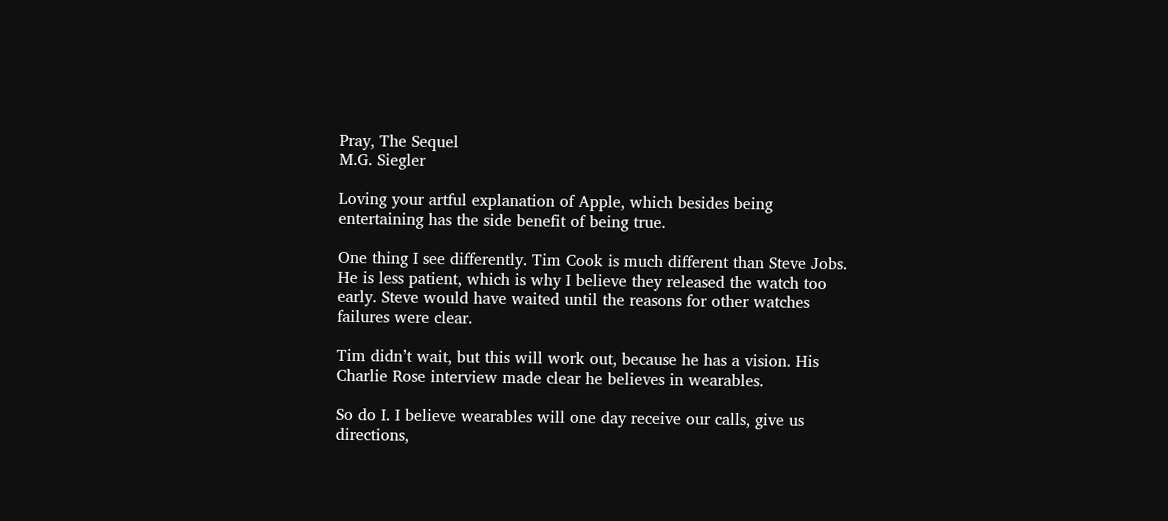Pray, The Sequel
M.G. Siegler

Loving your artful explanation of Apple, which besides being entertaining has the side benefit of being true.

One thing I see differently. Tim Cook is much different than Steve Jobs. He is less patient, which is why I believe they released the watch too early. Steve would have waited until the reasons for other watches failures were clear.

Tim didn’t wait, but this will work out, because he has a vision. His Charlie Rose interview made clear he believes in wearables.

So do I. I believe wearables will one day receive our calls, give us directions,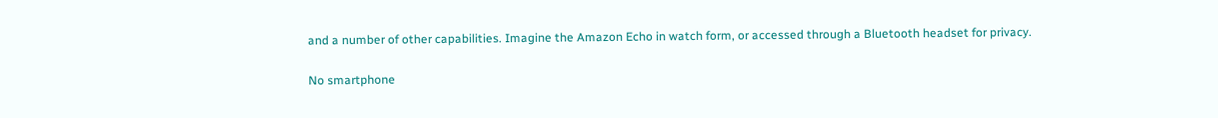and a number of other capabilities. Imagine the Amazon Echo in watch form, or accessed through a Bluetooth headset for privacy.

No smartphone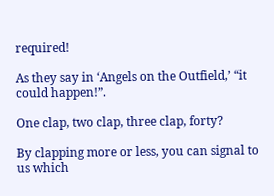required!

As they say in ‘Angels on the Outfield,’ “it could happen!”.

One clap, two clap, three clap, forty?

By clapping more or less, you can signal to us which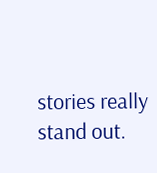stories really stand out.